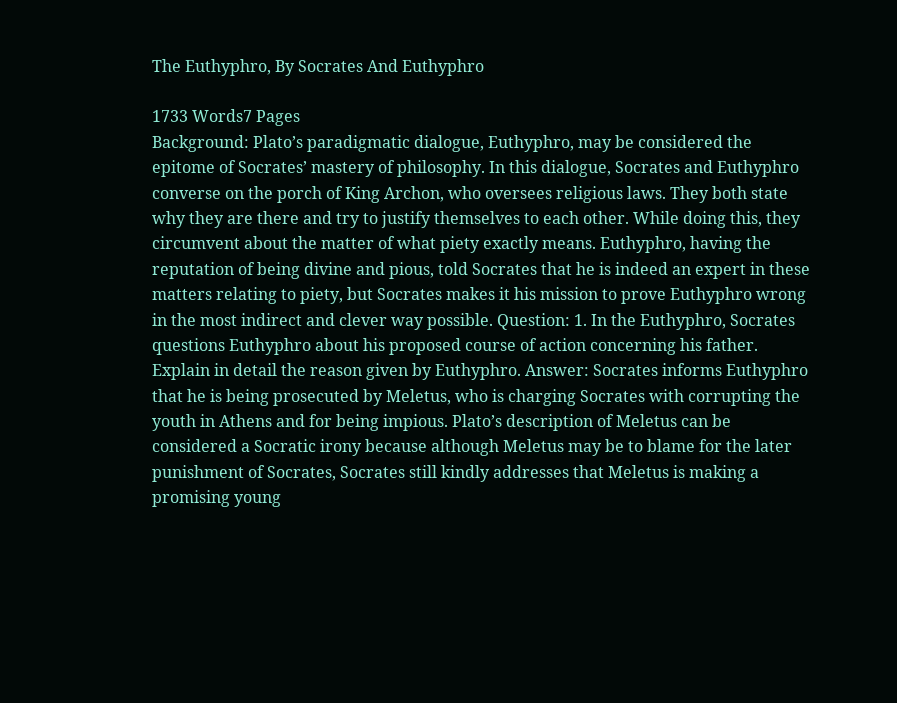The Euthyphro, By Socrates And Euthyphro

1733 Words7 Pages
Background: Plato’s paradigmatic dialogue, Euthyphro, may be considered the epitome of Socrates’ mastery of philosophy. In this dialogue, Socrates and Euthyphro converse on the porch of King Archon, who oversees religious laws. They both state why they are there and try to justify themselves to each other. While doing this, they circumvent about the matter of what piety exactly means. Euthyphro, having the reputation of being divine and pious, told Socrates that he is indeed an expert in these matters relating to piety, but Socrates makes it his mission to prove Euthyphro wrong in the most indirect and clever way possible. Question: 1. In the Euthyphro, Socrates questions Euthyphro about his proposed course of action concerning his father. Explain in detail the reason given by Euthyphro. Answer: Socrates informs Euthyphro that he is being prosecuted by Meletus, who is charging Socrates with corrupting the youth in Athens and for being impious. Plato’s description of Meletus can be considered a Socratic irony because although Meletus may be to blame for the later punishment of Socrates, Socrates still kindly addresses that Meletus is making a promising young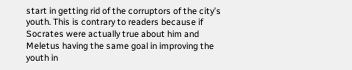start in getting rid of the corruptors of the city’s youth. This is contrary to readers because if Socrates were actually true about him and Meletus having the same goal in improving the youth in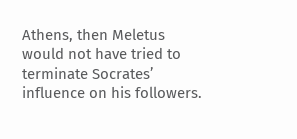Athens, then Meletus would not have tried to terminate Socrates’ influence on his followers.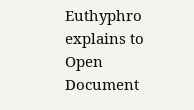Euthyphro explains to
Open Document